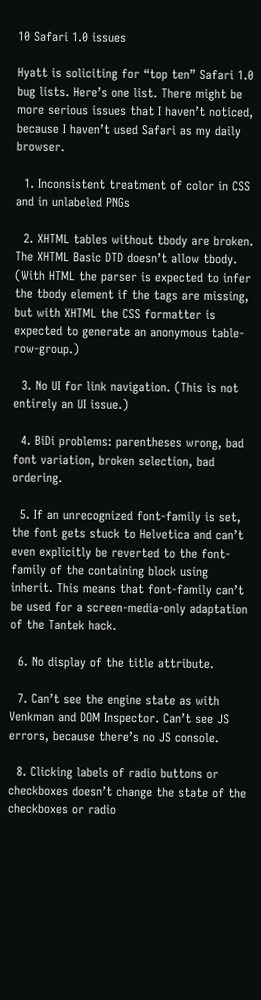10 Safari 1.0 issues

Hyatt is soliciting for “top ten” Safari 1.0 bug lists. Here’s one list. There might be more serious issues that I haven’t noticed, because I haven’t used Safari as my daily browser.

  1. Inconsistent treatment of color in CSS and in unlabeled PNGs

  2. XHTML tables without tbody are broken. The XHTML Basic DTD doesn’t allow tbody. (With HTML the parser is expected to infer the tbody element if the tags are missing, but with XHTML the CSS formatter is expected to generate an anonymous table-row-group.)

  3. No UI for link navigation. (This is not entirely an UI issue.)

  4. BiDi problems: parentheses wrong, bad font variation, broken selection, bad ordering.

  5. If an unrecognized font-family is set, the font gets stuck to Helvetica and can’t even explicitly be reverted to the font-family of the containing block using inherit. This means that font-family can’t be used for a screen-media-only adaptation of the Tantek hack.

  6. No display of the title attribute.

  7. Can’t see the engine state as with Venkman and DOM Inspector. Can’t see JS errors, because there’s no JS console.

  8. Clicking labels of radio buttons or checkboxes doesn’t change the state of the checkboxes or radio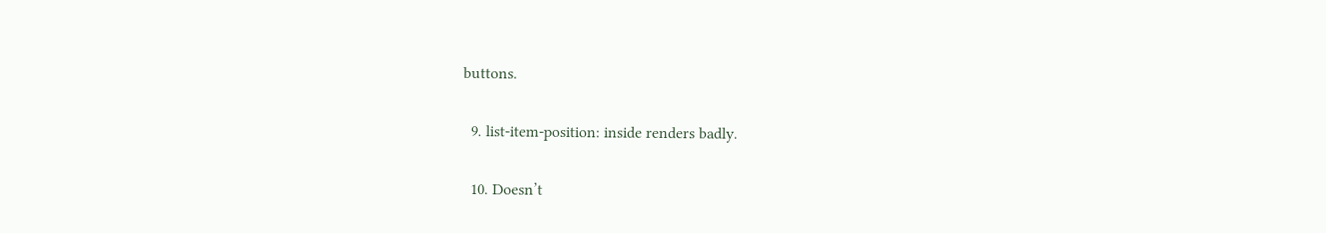buttons.

  9. list-item-position: inside renders badly.

  10. Doesn’t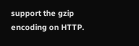support the gzip encoding on HTTP.